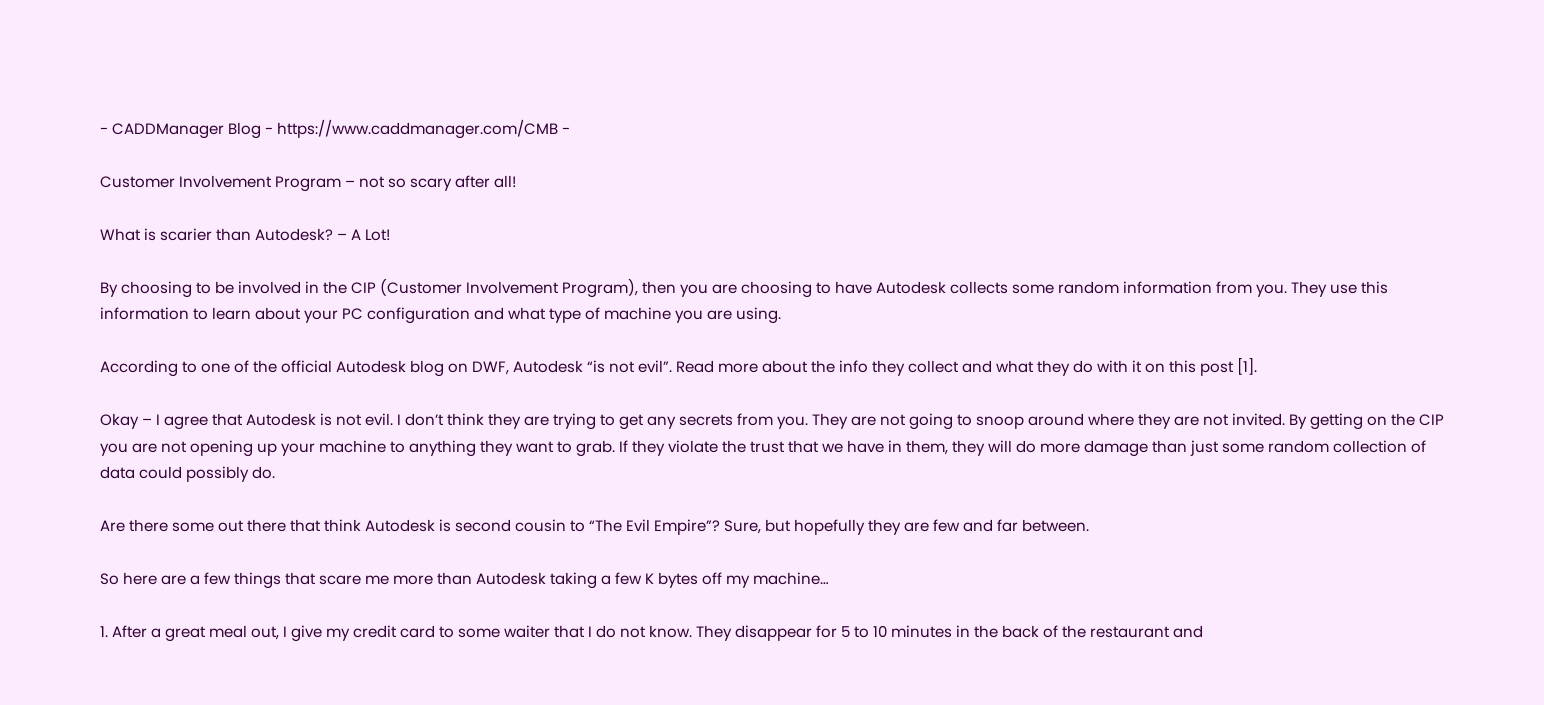- CADDManager Blog - https://www.caddmanager.com/CMB -

Customer Involvement Program – not so scary after all!

What is scarier than Autodesk? – A Lot!

By choosing to be involved in the CIP (Customer Involvement Program), then you are choosing to have Autodesk collects some random information from you. They use this information to learn about your PC configuration and what type of machine you are using.

According to one of the official Autodesk blog on DWF, Autodesk “is not evil”. Read more about the info they collect and what they do with it on this post [1].

Okay – I agree that Autodesk is not evil. I don’t think they are trying to get any secrets from you. They are not going to snoop around where they are not invited. By getting on the CIP you are not opening up your machine to anything they want to grab. If they violate the trust that we have in them, they will do more damage than just some random collection of data could possibly do.

Are there some out there that think Autodesk is second cousin to “The Evil Empire”? Sure, but hopefully they are few and far between.

So here are a few things that scare me more than Autodesk taking a few K bytes off my machine…

1. After a great meal out, I give my credit card to some waiter that I do not know. They disappear for 5 to 10 minutes in the back of the restaurant and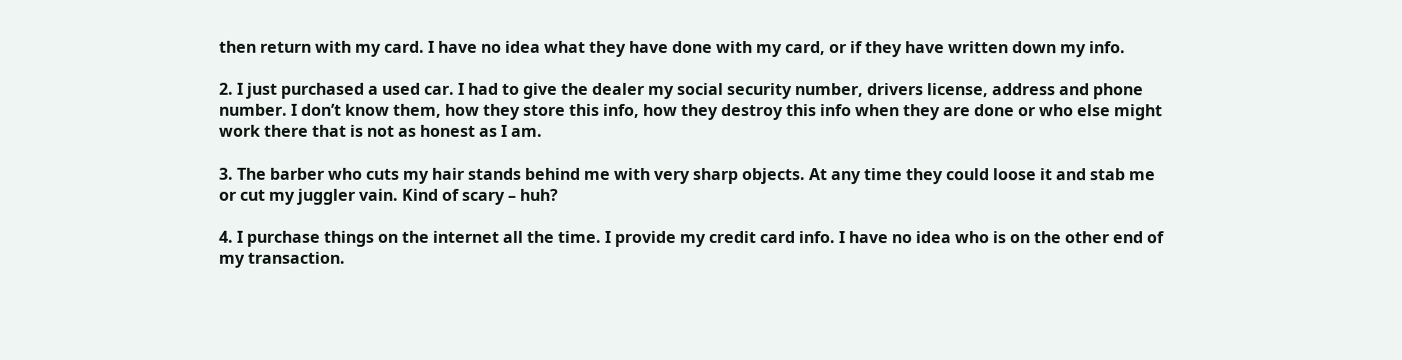then return with my card. I have no idea what they have done with my card, or if they have written down my info.

2. I just purchased a used car. I had to give the dealer my social security number, drivers license, address and phone number. I don’t know them, how they store this info, how they destroy this info when they are done or who else might work there that is not as honest as I am.

3. The barber who cuts my hair stands behind me with very sharp objects. At any time they could loose it and stab me or cut my juggler vain. Kind of scary – huh?

4. I purchase things on the internet all the time. I provide my credit card info. I have no idea who is on the other end of my transaction.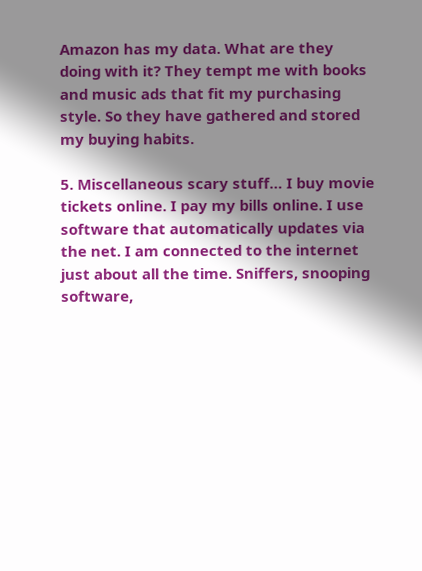Amazon has my data. What are they doing with it? They tempt me with books and music ads that fit my purchasing style. So they have gathered and stored my buying habits.

5. Miscellaneous scary stuff… I buy movie tickets online. I pay my bills online. I use software that automatically updates via the net. I am connected to the internet just about all the time. Sniffers, snooping software,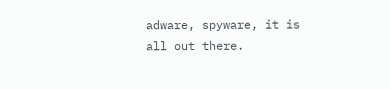adware, spyware, it is all out there.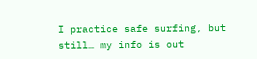I practice safe surfing, but still… my info is out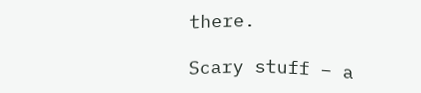there.

Scary stuff – a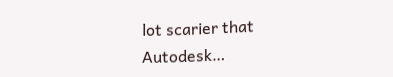lot scarier that Autodesk…